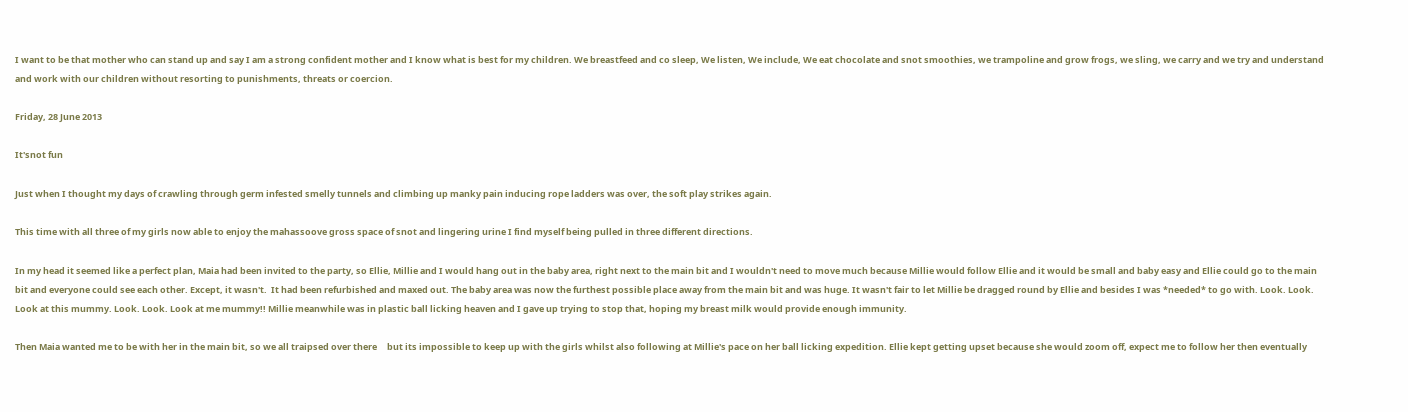I want to be that mother who can stand up and say I am a strong confident mother and I know what is best for my children. We breastfeed and co sleep, We listen, We include, We eat chocolate and snot smoothies, we trampoline and grow frogs, we sling, we carry and we try and understand and work with our children without resorting to punishments, threats or coercion.

Friday, 28 June 2013

It'snot fun

Just when I thought my days of crawling through germ infested smelly tunnels and climbing up manky pain inducing rope ladders was over, the soft play strikes again.

This time with all three of my girls now able to enjoy the mahassoove gross space of snot and lingering urine I find myself being pulled in three different directions.

In my head it seemed like a perfect plan, Maia had been invited to the party, so Ellie, Millie and I would hang out in the baby area, right next to the main bit and I wouldn't need to move much because Millie would follow Ellie and it would be small and baby easy and Ellie could go to the main bit and everyone could see each other. Except, it wasn't.  It had been refurbished and maxed out. The baby area was now the furthest possible place away from the main bit and was huge. It wasn't fair to let Millie be dragged round by Ellie and besides I was *needed* to go with. Look. Look. Look at this mummy. Look. Look. Look at me mummy!! Millie meanwhile was in plastic ball licking heaven and I gave up trying to stop that, hoping my breast milk would provide enough immunity.

Then Maia wanted me to be with her in the main bit, so we all traipsed over there     but its impossible to keep up with the girls whilst also following at Millie's pace on her ball licking expedition. Ellie kept getting upset because she would zoom off, expect me to follow her then eventually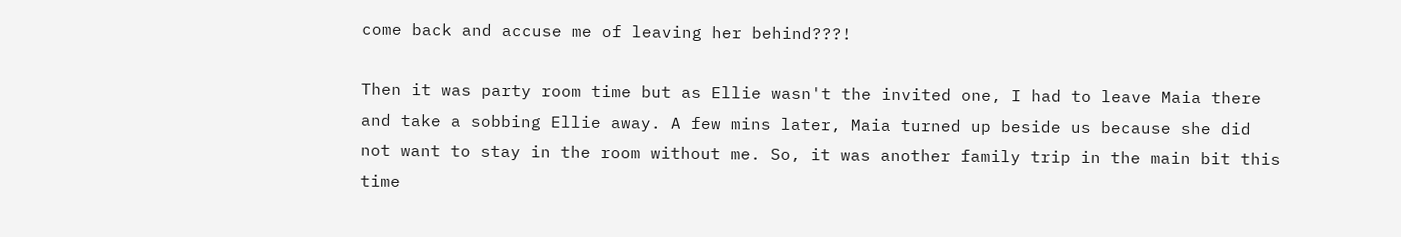come back and accuse me of leaving her behind???!

Then it was party room time but as Ellie wasn't the invited one, I had to leave Maia there and take a sobbing Ellie away. A few mins later, Maia turned up beside us because she did not want to stay in the room without me. So, it was another family trip in the main bit this time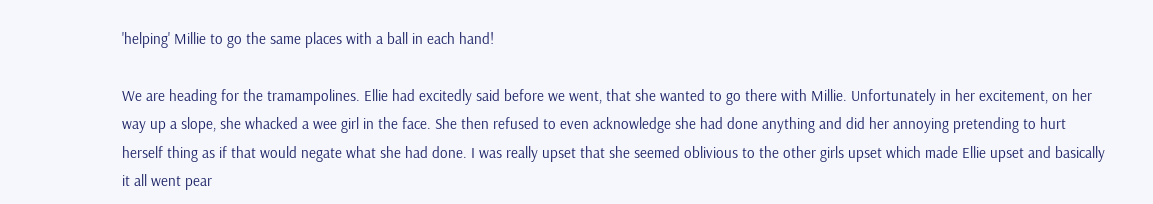'helping' Millie to go the same places with a ball in each hand!

We are heading for the tramampolines. Ellie had excitedly said before we went, that she wanted to go there with Millie. Unfortunately in her excitement, on her way up a slope, she whacked a wee girl in the face. She then refused to even acknowledge she had done anything and did her annoying pretending to hurt herself thing as if that would negate what she had done. I was really upset that she seemed oblivious to the other girls upset which made Ellie upset and basically it all went pear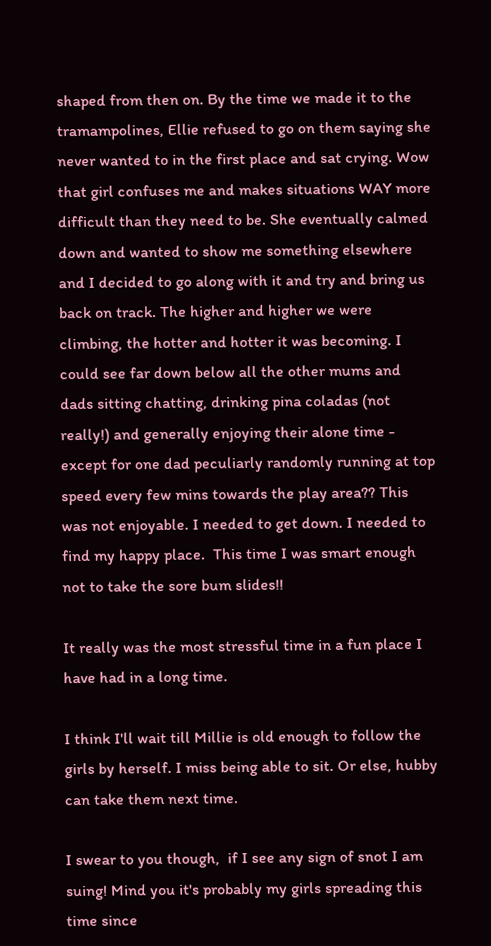shaped from then on. By the time we made it to the tramampolines, Ellie refused to go on them saying she never wanted to in the first place and sat crying. Wow that girl confuses me and makes situations WAY more difficult than they need to be. She eventually calmed down and wanted to show me something elsewhere and I decided to go along with it and try and bring us back on track. The higher and higher we were climbing, the hotter and hotter it was becoming. I could see far down below all the other mums and dads sitting chatting, drinking pina coladas (not really!) and generally enjoying their alone time -  except for one dad peculiarly randomly running at top speed every few mins towards the play area?? This was not enjoyable. I needed to get down. I needed to find my happy place.  This time I was smart enough not to take the sore bum slides!!

It really was the most stressful time in a fun place I have had in a long time.

I think I'll wait till Millie is old enough to follow the girls by herself. I miss being able to sit. Or else, hubby can take them next time.

I swear to you though,  if I see any sign of snot I am suing! Mind you it's probably my girls spreading this time since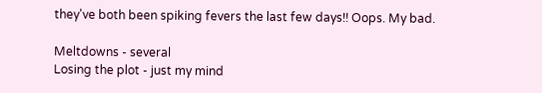they've both been spiking fevers the last few days!! Oops. My bad.

Meltdowns - several
Losing the plot - just my mind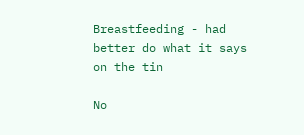Breastfeeding - had better do what it says on the tin

No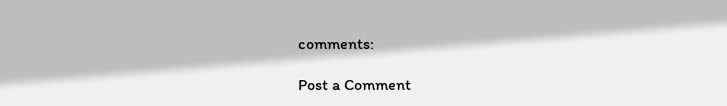comments:

Post a Comment